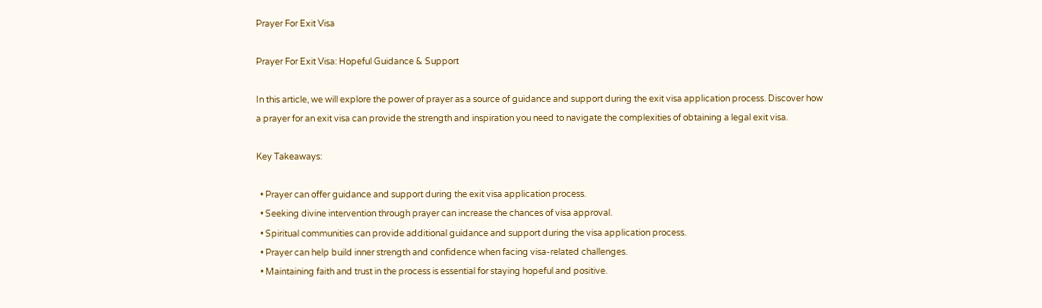Prayer For Exit Visa

Prayer For Exit Visa: Hopeful Guidance & Support

In this article, we will explore the power of prayer as a source of guidance and support during the exit visa application process. Discover how a prayer for an exit visa can provide the strength and inspiration you need to navigate the complexities of obtaining a legal exit visa.

Key Takeaways:

  • Prayer can offer guidance and support during the exit visa application process.
  • Seeking divine intervention through prayer can increase the chances of visa approval.
  • Spiritual communities can provide additional guidance and support during the visa application process.
  • Prayer can help build inner strength and confidence when facing visa-related challenges.
  • Maintaining faith and trust in the process is essential for staying hopeful and positive.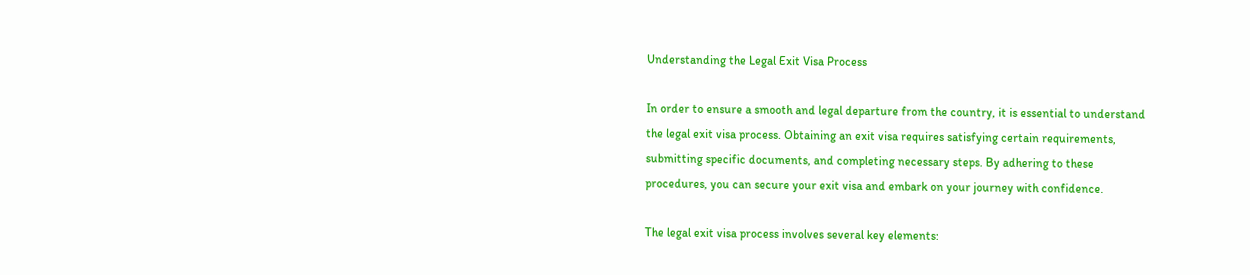Understanding the Legal Exit Visa Process

In order to ensure a smooth and legal departure from the country, it is essential to understand the legal exit visa process. Obtaining an exit visa requires satisfying certain requirements, submitting specific documents, and completing necessary steps. By adhering to these procedures, you can secure your exit visa and embark on your journey with confidence.

The legal exit visa process involves several key elements: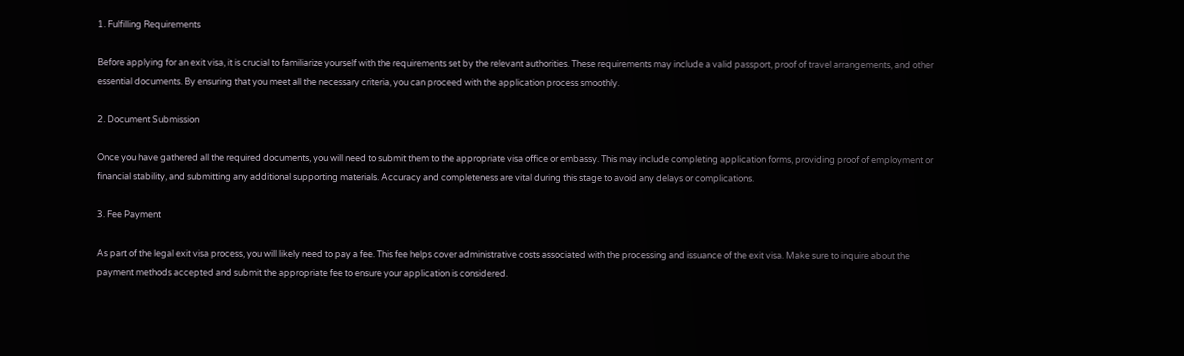1. Fulfilling Requirements

Before applying for an exit visa, it is crucial to familiarize yourself with the requirements set by the relevant authorities. These requirements may include a valid passport, proof of travel arrangements, and other essential documents. By ensuring that you meet all the necessary criteria, you can proceed with the application process smoothly.

2. Document Submission

Once you have gathered all the required documents, you will need to submit them to the appropriate visa office or embassy. This may include completing application forms, providing proof of employment or financial stability, and submitting any additional supporting materials. Accuracy and completeness are vital during this stage to avoid any delays or complications.

3. Fee Payment

As part of the legal exit visa process, you will likely need to pay a fee. This fee helps cover administrative costs associated with the processing and issuance of the exit visa. Make sure to inquire about the payment methods accepted and submit the appropriate fee to ensure your application is considered.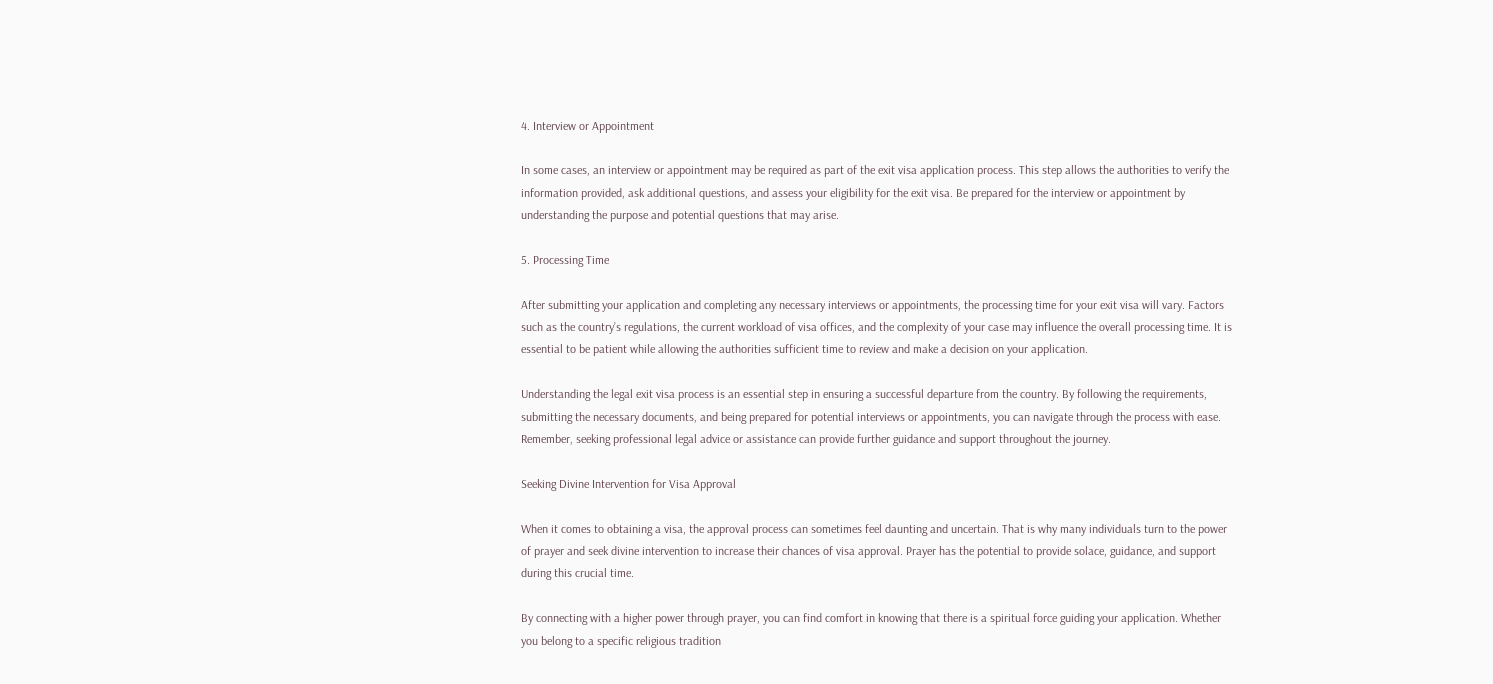4. Interview or Appointment

In some cases, an interview or appointment may be required as part of the exit visa application process. This step allows the authorities to verify the information provided, ask additional questions, and assess your eligibility for the exit visa. Be prepared for the interview or appointment by understanding the purpose and potential questions that may arise.

5. Processing Time

After submitting your application and completing any necessary interviews or appointments, the processing time for your exit visa will vary. Factors such as the country’s regulations, the current workload of visa offices, and the complexity of your case may influence the overall processing time. It is essential to be patient while allowing the authorities sufficient time to review and make a decision on your application.

Understanding the legal exit visa process is an essential step in ensuring a successful departure from the country. By following the requirements, submitting the necessary documents, and being prepared for potential interviews or appointments, you can navigate through the process with ease. Remember, seeking professional legal advice or assistance can provide further guidance and support throughout the journey.

Seeking Divine Intervention for Visa Approval

When it comes to obtaining a visa, the approval process can sometimes feel daunting and uncertain. That is why many individuals turn to the power of prayer and seek divine intervention to increase their chances of visa approval. Prayer has the potential to provide solace, guidance, and support during this crucial time.

By connecting with a higher power through prayer, you can find comfort in knowing that there is a spiritual force guiding your application. Whether you belong to a specific religious tradition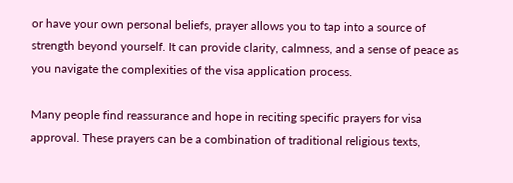or have your own personal beliefs, prayer allows you to tap into a source of strength beyond yourself. It can provide clarity, calmness, and a sense of peace as you navigate the complexities of the visa application process.

Many people find reassurance and hope in reciting specific prayers for visa approval. These prayers can be a combination of traditional religious texts,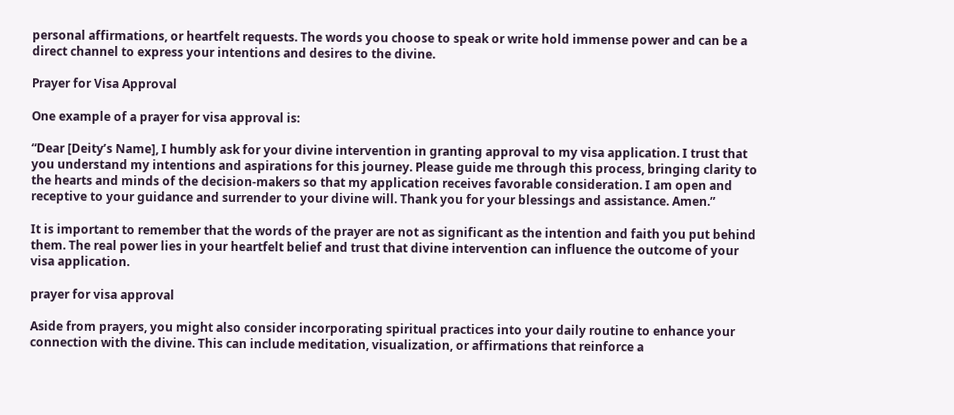personal affirmations, or heartfelt requests. The words you choose to speak or write hold immense power and can be a direct channel to express your intentions and desires to the divine.

Prayer for Visa Approval

One example of a prayer for visa approval is:

“Dear [Deity’s Name], I humbly ask for your divine intervention in granting approval to my visa application. I trust that you understand my intentions and aspirations for this journey. Please guide me through this process, bringing clarity to the hearts and minds of the decision-makers so that my application receives favorable consideration. I am open and receptive to your guidance and surrender to your divine will. Thank you for your blessings and assistance. Amen.”

It is important to remember that the words of the prayer are not as significant as the intention and faith you put behind them. The real power lies in your heartfelt belief and trust that divine intervention can influence the outcome of your visa application.

prayer for visa approval

Aside from prayers, you might also consider incorporating spiritual practices into your daily routine to enhance your connection with the divine. This can include meditation, visualization, or affirmations that reinforce a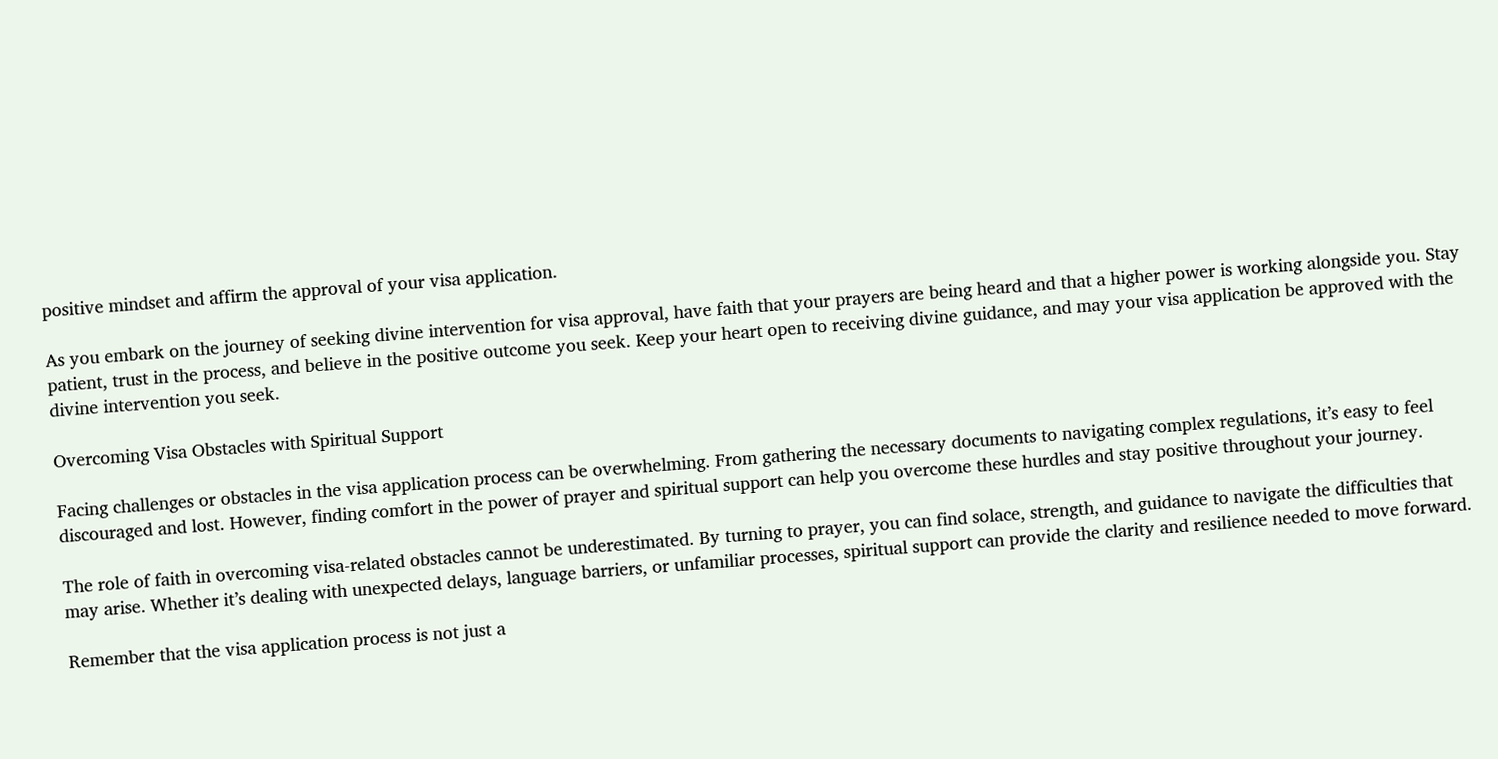positive mindset and affirm the approval of your visa application.

As you embark on the journey of seeking divine intervention for visa approval, have faith that your prayers are being heard and that a higher power is working alongside you. Stay patient, trust in the process, and believe in the positive outcome you seek. Keep your heart open to receiving divine guidance, and may your visa application be approved with the divine intervention you seek.

Overcoming Visa Obstacles with Spiritual Support

Facing challenges or obstacles in the visa application process can be overwhelming. From gathering the necessary documents to navigating complex regulations, it’s easy to feel discouraged and lost. However, finding comfort in the power of prayer and spiritual support can help you overcome these hurdles and stay positive throughout your journey.

The role of faith in overcoming visa-related obstacles cannot be underestimated. By turning to prayer, you can find solace, strength, and guidance to navigate the difficulties that may arise. Whether it’s dealing with unexpected delays, language barriers, or unfamiliar processes, spiritual support can provide the clarity and resilience needed to move forward.

Remember that the visa application process is not just a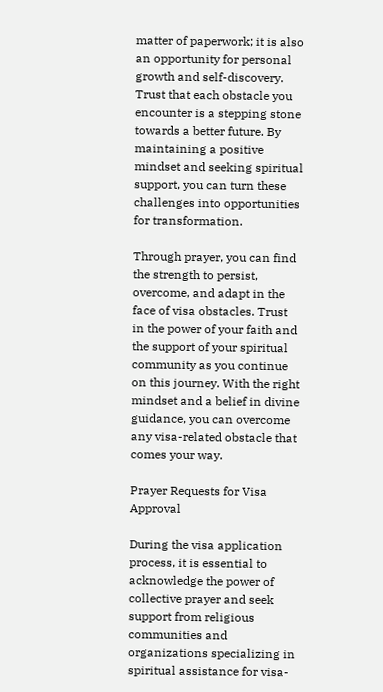matter of paperwork; it is also an opportunity for personal growth and self-discovery. Trust that each obstacle you encounter is a stepping stone towards a better future. By maintaining a positive mindset and seeking spiritual support, you can turn these challenges into opportunities for transformation.

Through prayer, you can find the strength to persist, overcome, and adapt in the face of visa obstacles. Trust in the power of your faith and the support of your spiritual community as you continue on this journey. With the right mindset and a belief in divine guidance, you can overcome any visa-related obstacle that comes your way.

Prayer Requests for Visa Approval

During the visa application process, it is essential to acknowledge the power of collective prayer and seek support from religious communities and organizations specializing in spiritual assistance for visa-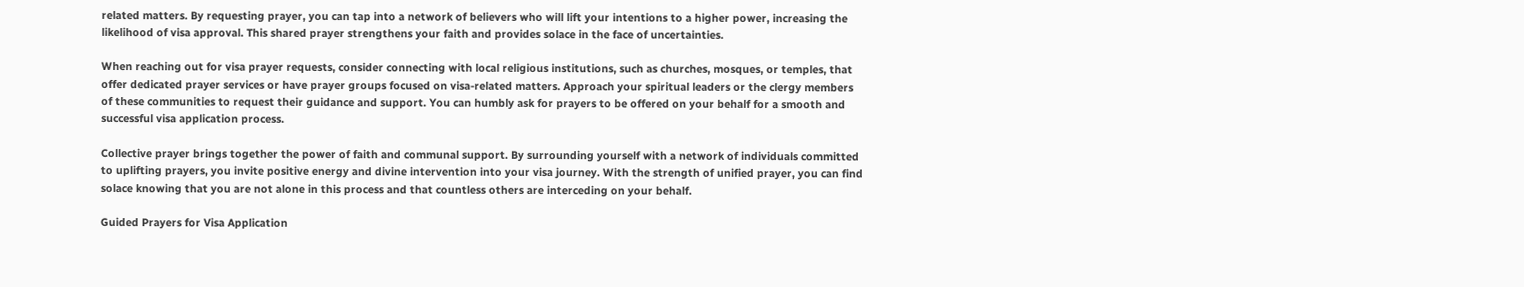related matters. By requesting prayer, you can tap into a network of believers who will lift your intentions to a higher power, increasing the likelihood of visa approval. This shared prayer strengthens your faith and provides solace in the face of uncertainties.

When reaching out for visa prayer requests, consider connecting with local religious institutions, such as churches, mosques, or temples, that offer dedicated prayer services or have prayer groups focused on visa-related matters. Approach your spiritual leaders or the clergy members of these communities to request their guidance and support. You can humbly ask for prayers to be offered on your behalf for a smooth and successful visa application process.

Collective prayer brings together the power of faith and communal support. By surrounding yourself with a network of individuals committed to uplifting prayers, you invite positive energy and divine intervention into your visa journey. With the strength of unified prayer, you can find solace knowing that you are not alone in this process and that countless others are interceding on your behalf.

Guided Prayers for Visa Application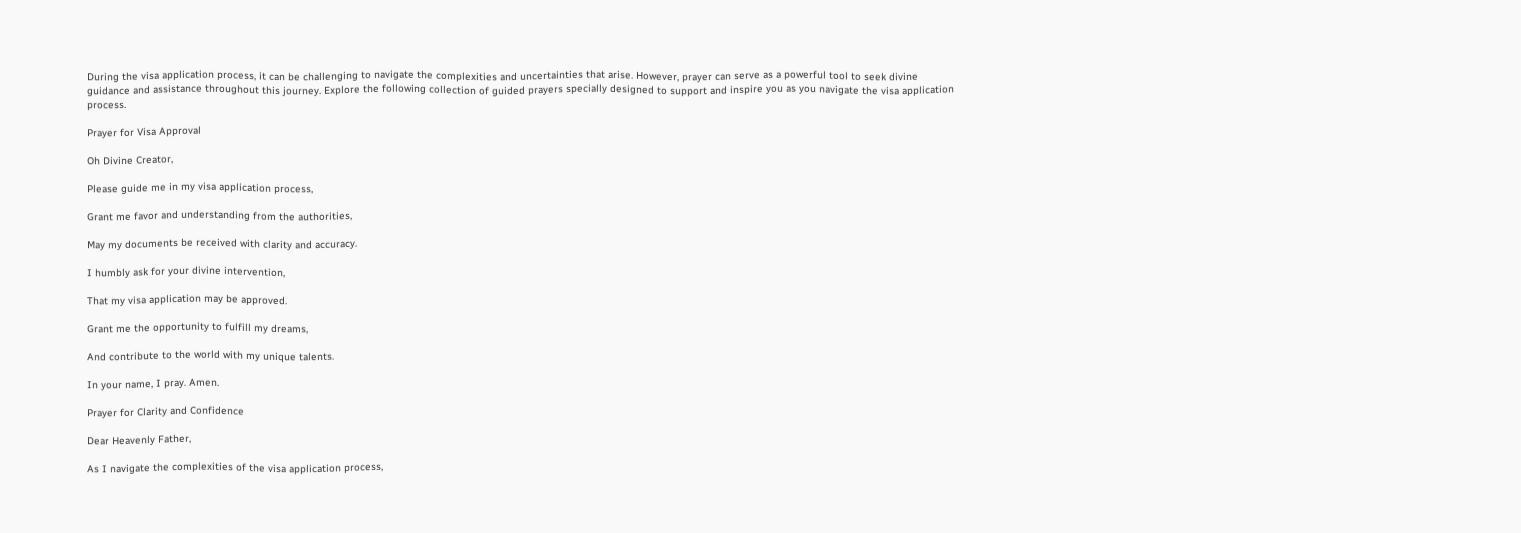During the visa application process, it can be challenging to navigate the complexities and uncertainties that arise. However, prayer can serve as a powerful tool to seek divine guidance and assistance throughout this journey. Explore the following collection of guided prayers specially designed to support and inspire you as you navigate the visa application process.

Prayer for Visa Approval

Oh Divine Creator,

Please guide me in my visa application process,

Grant me favor and understanding from the authorities,

May my documents be received with clarity and accuracy.

I humbly ask for your divine intervention,

That my visa application may be approved.

Grant me the opportunity to fulfill my dreams,

And contribute to the world with my unique talents.

In your name, I pray. Amen.

Prayer for Clarity and Confidence

Dear Heavenly Father,

As I navigate the complexities of the visa application process,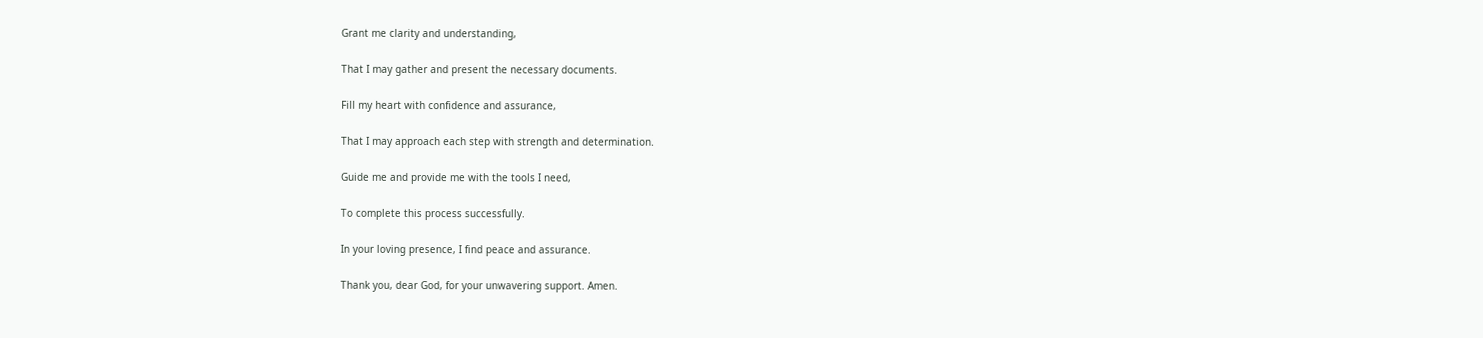Grant me clarity and understanding,

That I may gather and present the necessary documents.

Fill my heart with confidence and assurance,

That I may approach each step with strength and determination.

Guide me and provide me with the tools I need,

To complete this process successfully.

In your loving presence, I find peace and assurance.

Thank you, dear God, for your unwavering support. Amen.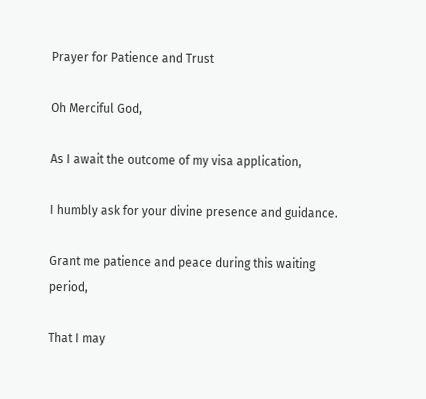Prayer for Patience and Trust

Oh Merciful God,

As I await the outcome of my visa application,

I humbly ask for your divine presence and guidance.

Grant me patience and peace during this waiting period,

That I may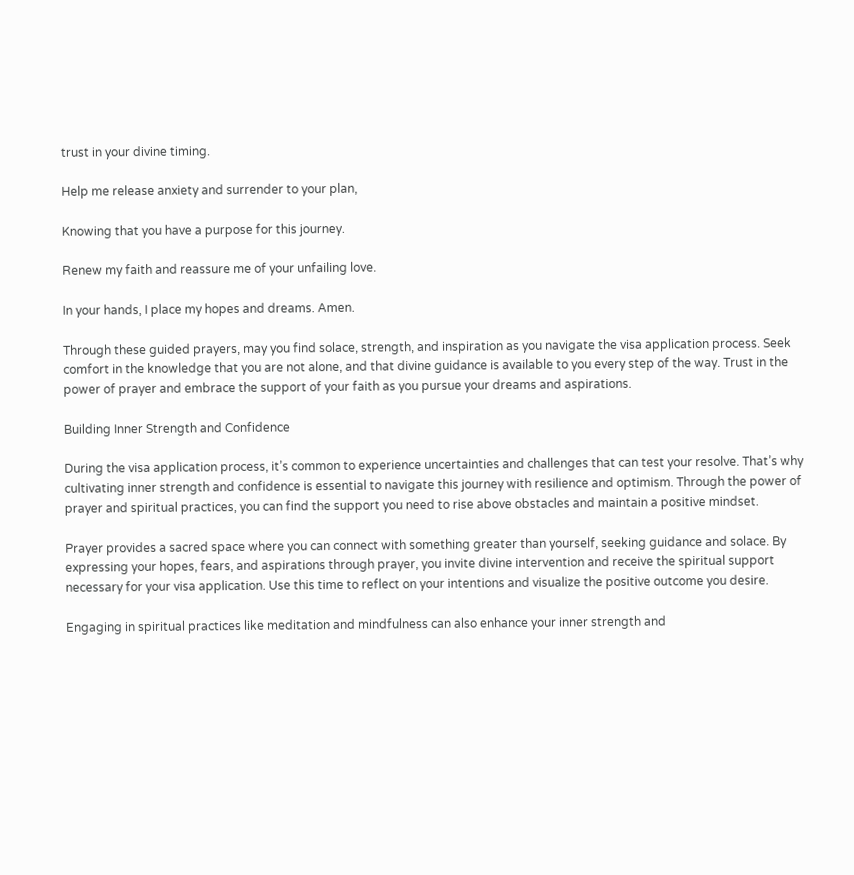trust in your divine timing.

Help me release anxiety and surrender to your plan,

Knowing that you have a purpose for this journey.

Renew my faith and reassure me of your unfailing love.

In your hands, I place my hopes and dreams. Amen.

Through these guided prayers, may you find solace, strength, and inspiration as you navigate the visa application process. Seek comfort in the knowledge that you are not alone, and that divine guidance is available to you every step of the way. Trust in the power of prayer and embrace the support of your faith as you pursue your dreams and aspirations.

Building Inner Strength and Confidence

During the visa application process, it’s common to experience uncertainties and challenges that can test your resolve. That’s why cultivating inner strength and confidence is essential to navigate this journey with resilience and optimism. Through the power of prayer and spiritual practices, you can find the support you need to rise above obstacles and maintain a positive mindset.

Prayer provides a sacred space where you can connect with something greater than yourself, seeking guidance and solace. By expressing your hopes, fears, and aspirations through prayer, you invite divine intervention and receive the spiritual support necessary for your visa application. Use this time to reflect on your intentions and visualize the positive outcome you desire.

Engaging in spiritual practices like meditation and mindfulness can also enhance your inner strength and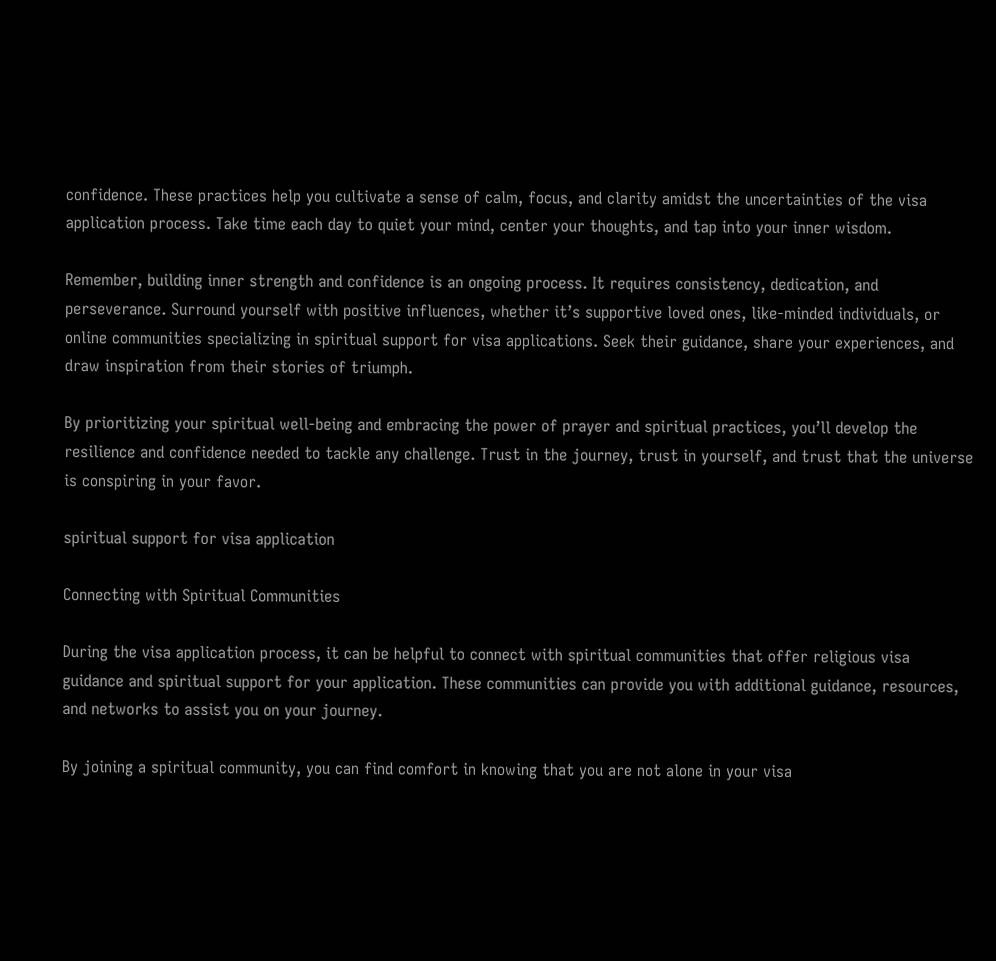confidence. These practices help you cultivate a sense of calm, focus, and clarity amidst the uncertainties of the visa application process. Take time each day to quiet your mind, center your thoughts, and tap into your inner wisdom.

Remember, building inner strength and confidence is an ongoing process. It requires consistency, dedication, and perseverance. Surround yourself with positive influences, whether it’s supportive loved ones, like-minded individuals, or online communities specializing in spiritual support for visa applications. Seek their guidance, share your experiences, and draw inspiration from their stories of triumph.

By prioritizing your spiritual well-being and embracing the power of prayer and spiritual practices, you’ll develop the resilience and confidence needed to tackle any challenge. Trust in the journey, trust in yourself, and trust that the universe is conspiring in your favor.

spiritual support for visa application

Connecting with Spiritual Communities

During the visa application process, it can be helpful to connect with spiritual communities that offer religious visa guidance and spiritual support for your application. These communities can provide you with additional guidance, resources, and networks to assist you on your journey.

By joining a spiritual community, you can find comfort in knowing that you are not alone in your visa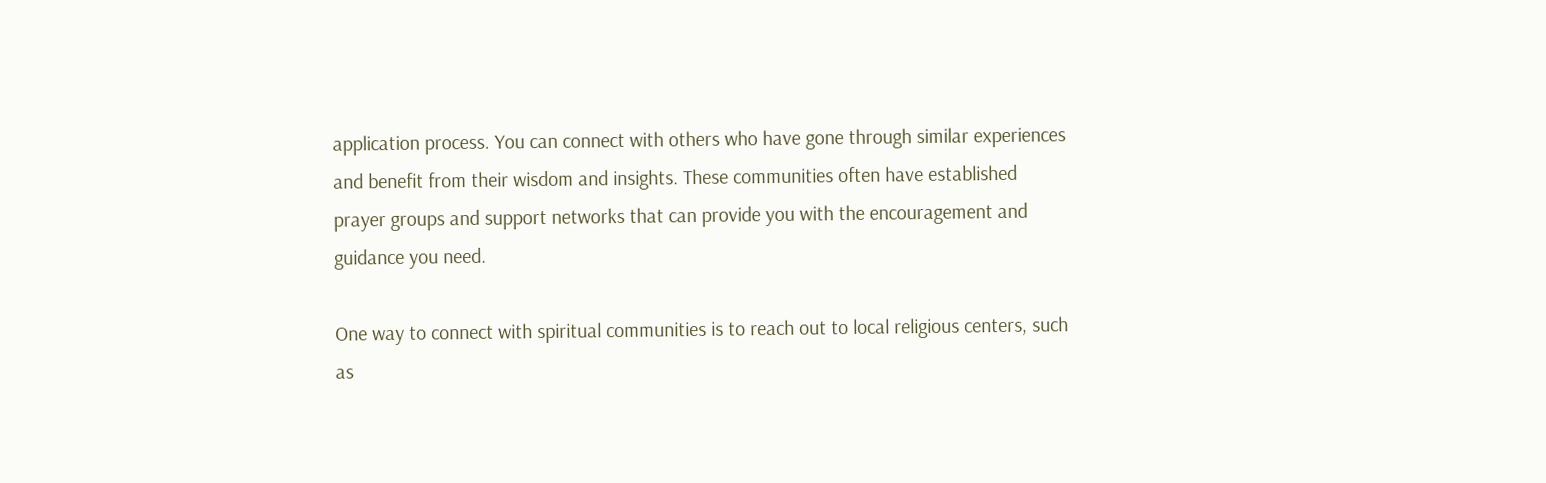application process. You can connect with others who have gone through similar experiences and benefit from their wisdom and insights. These communities often have established prayer groups and support networks that can provide you with the encouragement and guidance you need.

One way to connect with spiritual communities is to reach out to local religious centers, such as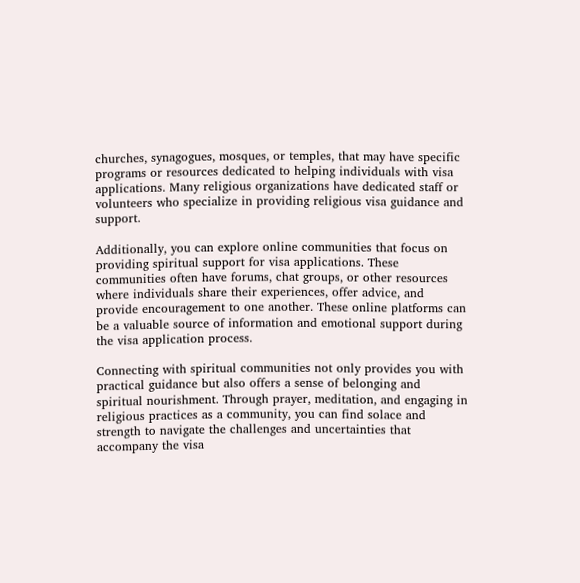churches, synagogues, mosques, or temples, that may have specific programs or resources dedicated to helping individuals with visa applications. Many religious organizations have dedicated staff or volunteers who specialize in providing religious visa guidance and support.

Additionally, you can explore online communities that focus on providing spiritual support for visa applications. These communities often have forums, chat groups, or other resources where individuals share their experiences, offer advice, and provide encouragement to one another. These online platforms can be a valuable source of information and emotional support during the visa application process.

Connecting with spiritual communities not only provides you with practical guidance but also offers a sense of belonging and spiritual nourishment. Through prayer, meditation, and engaging in religious practices as a community, you can find solace and strength to navigate the challenges and uncertainties that accompany the visa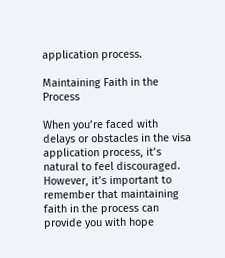application process.

Maintaining Faith in the Process

When you’re faced with delays or obstacles in the visa application process, it’s natural to feel discouraged. However, it’s important to remember that maintaining faith in the process can provide you with hope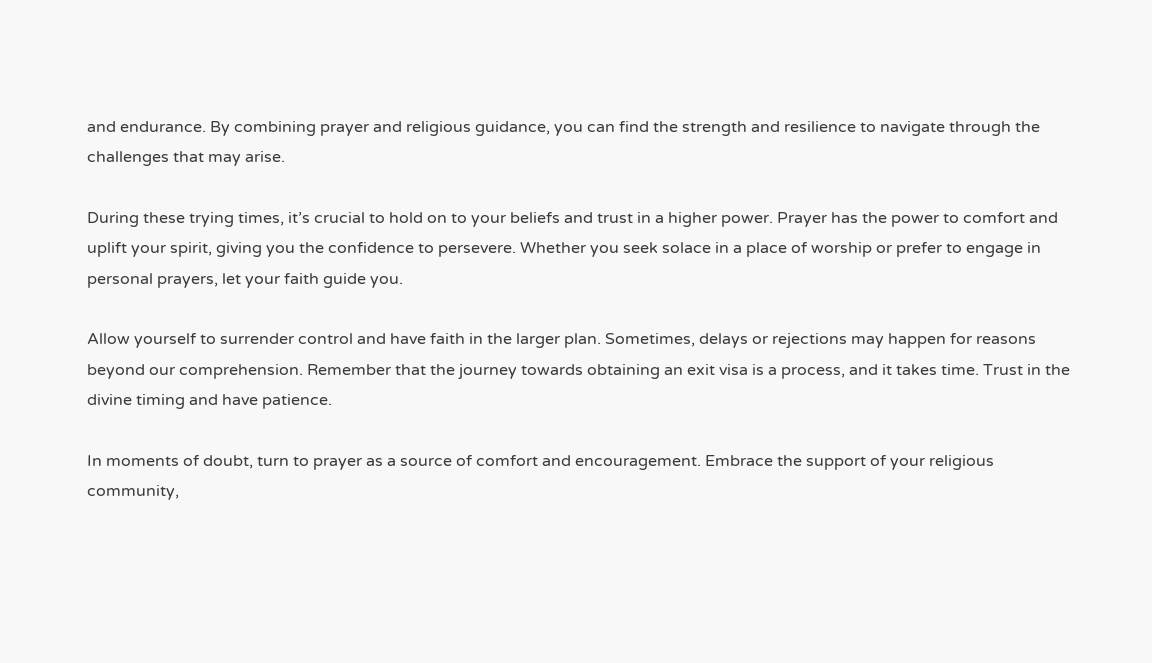and endurance. By combining prayer and religious guidance, you can find the strength and resilience to navigate through the challenges that may arise.

During these trying times, it’s crucial to hold on to your beliefs and trust in a higher power. Prayer has the power to comfort and uplift your spirit, giving you the confidence to persevere. Whether you seek solace in a place of worship or prefer to engage in personal prayers, let your faith guide you.

Allow yourself to surrender control and have faith in the larger plan. Sometimes, delays or rejections may happen for reasons beyond our comprehension. Remember that the journey towards obtaining an exit visa is a process, and it takes time. Trust in the divine timing and have patience.

In moments of doubt, turn to prayer as a source of comfort and encouragement. Embrace the support of your religious community,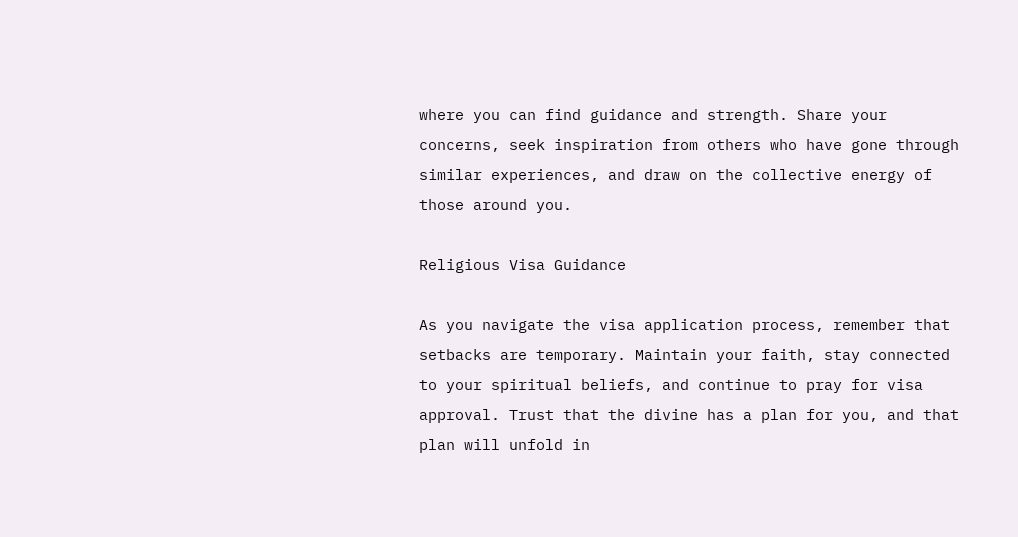where you can find guidance and strength. Share your concerns, seek inspiration from others who have gone through similar experiences, and draw on the collective energy of those around you.

Religious Visa Guidance

As you navigate the visa application process, remember that setbacks are temporary. Maintain your faith, stay connected to your spiritual beliefs, and continue to pray for visa approval. Trust that the divine has a plan for you, and that plan will unfold in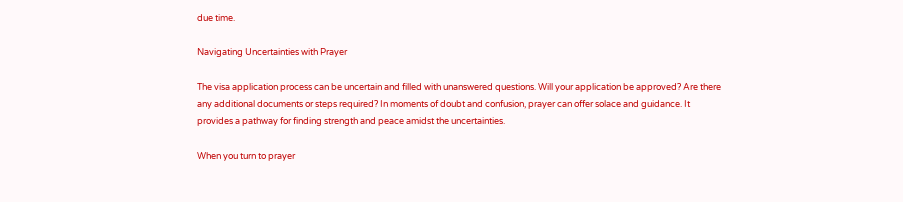due time.

Navigating Uncertainties with Prayer

The visa application process can be uncertain and filled with unanswered questions. Will your application be approved? Are there any additional documents or steps required? In moments of doubt and confusion, prayer can offer solace and guidance. It provides a pathway for finding strength and peace amidst the uncertainties.

When you turn to prayer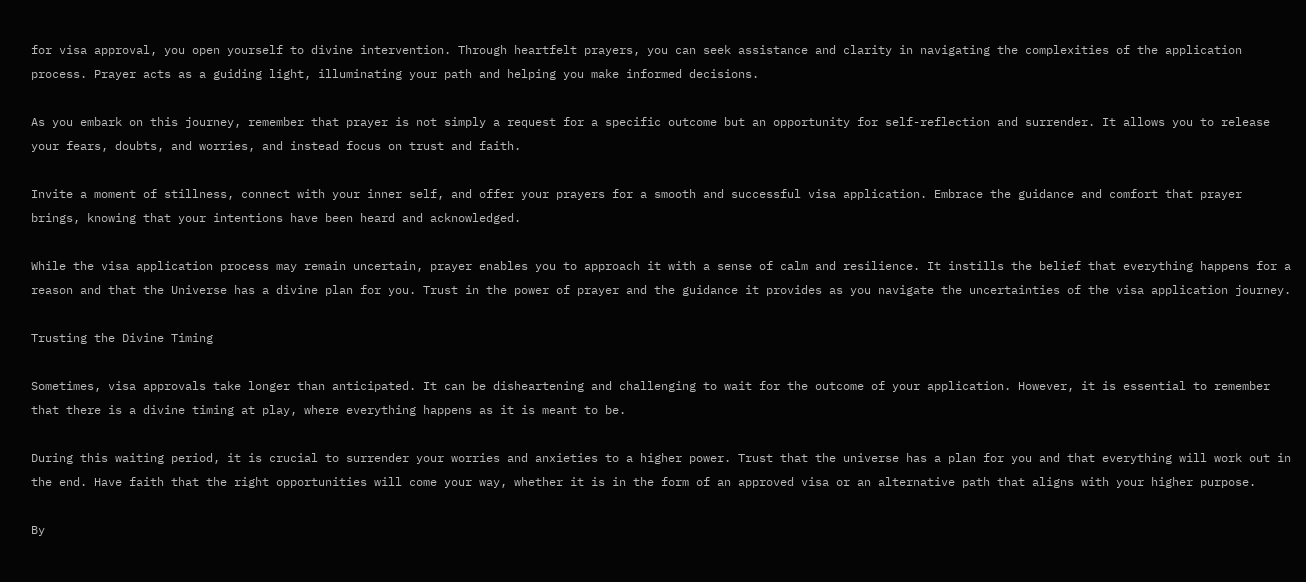for visa approval, you open yourself to divine intervention. Through heartfelt prayers, you can seek assistance and clarity in navigating the complexities of the application process. Prayer acts as a guiding light, illuminating your path and helping you make informed decisions.

As you embark on this journey, remember that prayer is not simply a request for a specific outcome but an opportunity for self-reflection and surrender. It allows you to release your fears, doubts, and worries, and instead focus on trust and faith.

Invite a moment of stillness, connect with your inner self, and offer your prayers for a smooth and successful visa application. Embrace the guidance and comfort that prayer brings, knowing that your intentions have been heard and acknowledged.

While the visa application process may remain uncertain, prayer enables you to approach it with a sense of calm and resilience. It instills the belief that everything happens for a reason and that the Universe has a divine plan for you. Trust in the power of prayer and the guidance it provides as you navigate the uncertainties of the visa application journey.

Trusting the Divine Timing

Sometimes, visa approvals take longer than anticipated. It can be disheartening and challenging to wait for the outcome of your application. However, it is essential to remember that there is a divine timing at play, where everything happens as it is meant to be.

During this waiting period, it is crucial to surrender your worries and anxieties to a higher power. Trust that the universe has a plan for you and that everything will work out in the end. Have faith that the right opportunities will come your way, whether it is in the form of an approved visa or an alternative path that aligns with your higher purpose.

By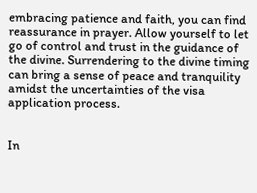embracing patience and faith, you can find reassurance in prayer. Allow yourself to let go of control and trust in the guidance of the divine. Surrendering to the divine timing can bring a sense of peace and tranquility amidst the uncertainties of the visa application process.


In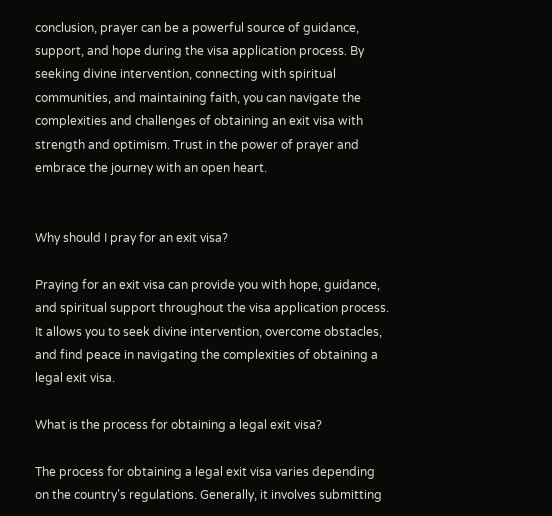conclusion, prayer can be a powerful source of guidance, support, and hope during the visa application process. By seeking divine intervention, connecting with spiritual communities, and maintaining faith, you can navigate the complexities and challenges of obtaining an exit visa with strength and optimism. Trust in the power of prayer and embrace the journey with an open heart.


Why should I pray for an exit visa?

Praying for an exit visa can provide you with hope, guidance, and spiritual support throughout the visa application process. It allows you to seek divine intervention, overcome obstacles, and find peace in navigating the complexities of obtaining a legal exit visa.

What is the process for obtaining a legal exit visa?

The process for obtaining a legal exit visa varies depending on the country’s regulations. Generally, it involves submitting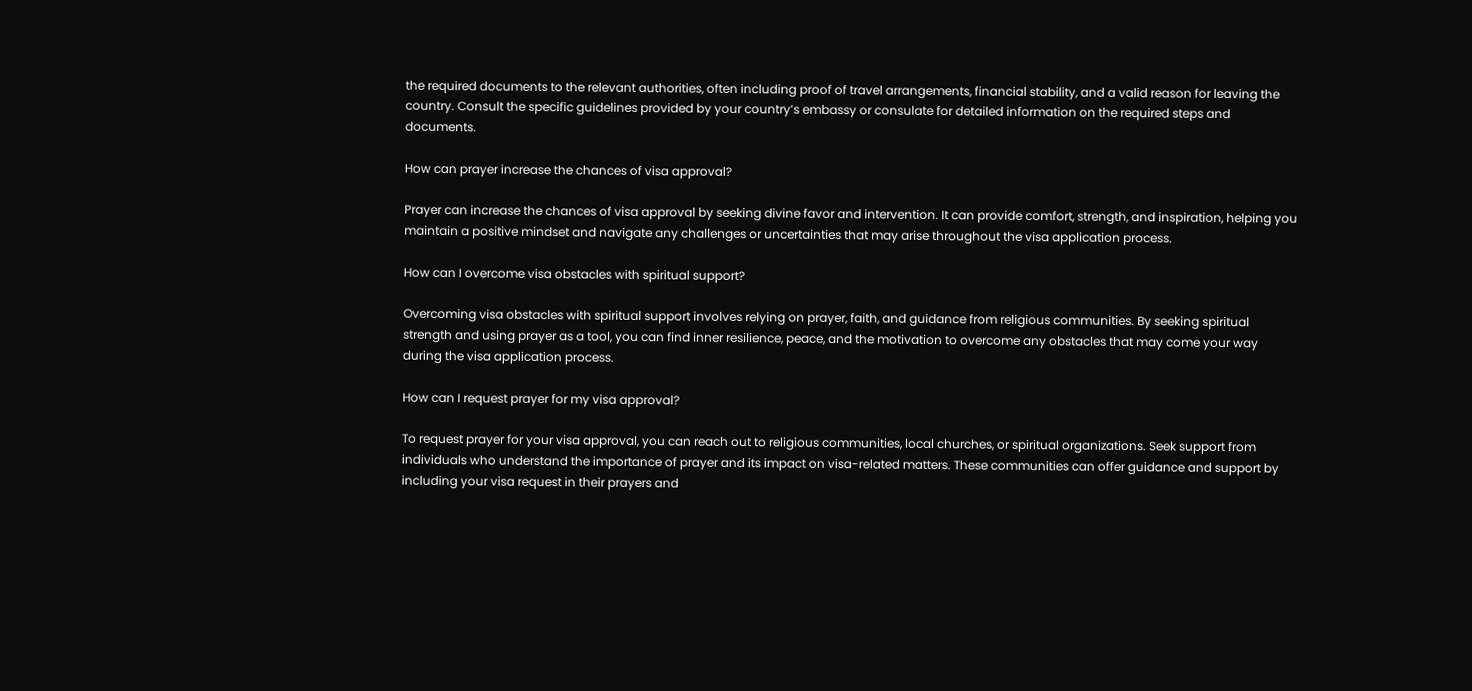the required documents to the relevant authorities, often including proof of travel arrangements, financial stability, and a valid reason for leaving the country. Consult the specific guidelines provided by your country’s embassy or consulate for detailed information on the required steps and documents.

How can prayer increase the chances of visa approval?

Prayer can increase the chances of visa approval by seeking divine favor and intervention. It can provide comfort, strength, and inspiration, helping you maintain a positive mindset and navigate any challenges or uncertainties that may arise throughout the visa application process.

How can I overcome visa obstacles with spiritual support?

Overcoming visa obstacles with spiritual support involves relying on prayer, faith, and guidance from religious communities. By seeking spiritual strength and using prayer as a tool, you can find inner resilience, peace, and the motivation to overcome any obstacles that may come your way during the visa application process.

How can I request prayer for my visa approval?

To request prayer for your visa approval, you can reach out to religious communities, local churches, or spiritual organizations. Seek support from individuals who understand the importance of prayer and its impact on visa-related matters. These communities can offer guidance and support by including your visa request in their prayers and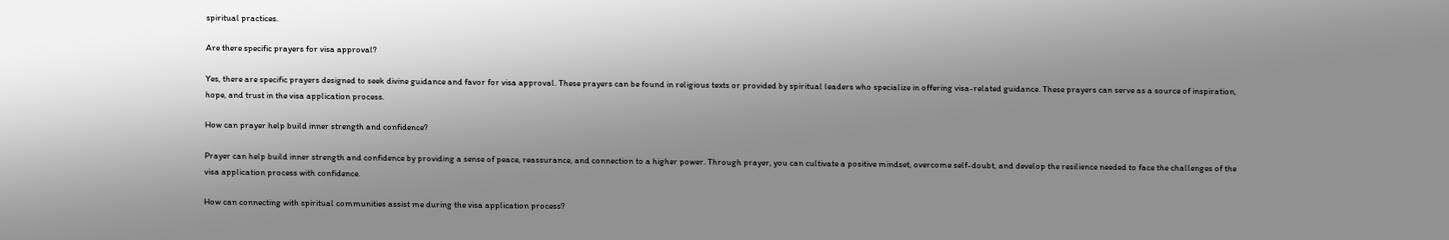spiritual practices.

Are there specific prayers for visa approval?

Yes, there are specific prayers designed to seek divine guidance and favor for visa approval. These prayers can be found in religious texts or provided by spiritual leaders who specialize in offering visa-related guidance. These prayers can serve as a source of inspiration, hope, and trust in the visa application process.

How can prayer help build inner strength and confidence?

Prayer can help build inner strength and confidence by providing a sense of peace, reassurance, and connection to a higher power. Through prayer, you can cultivate a positive mindset, overcome self-doubt, and develop the resilience needed to face the challenges of the visa application process with confidence.

How can connecting with spiritual communities assist me during the visa application process?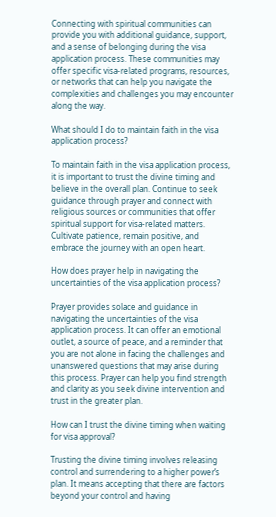Connecting with spiritual communities can provide you with additional guidance, support, and a sense of belonging during the visa application process. These communities may offer specific visa-related programs, resources, or networks that can help you navigate the complexities and challenges you may encounter along the way.

What should I do to maintain faith in the visa application process?

To maintain faith in the visa application process, it is important to trust the divine timing and believe in the overall plan. Continue to seek guidance through prayer and connect with religious sources or communities that offer spiritual support for visa-related matters. Cultivate patience, remain positive, and embrace the journey with an open heart.

How does prayer help in navigating the uncertainties of the visa application process?

Prayer provides solace and guidance in navigating the uncertainties of the visa application process. It can offer an emotional outlet, a source of peace, and a reminder that you are not alone in facing the challenges and unanswered questions that may arise during this process. Prayer can help you find strength and clarity as you seek divine intervention and trust in the greater plan.

How can I trust the divine timing when waiting for visa approval?

Trusting the divine timing involves releasing control and surrendering to a higher power’s plan. It means accepting that there are factors beyond your control and having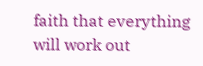faith that everything will work out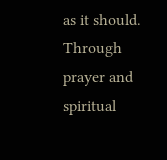as it should. Through prayer and spiritual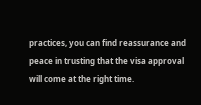practices, you can find reassurance and peace in trusting that the visa approval will come at the right time.